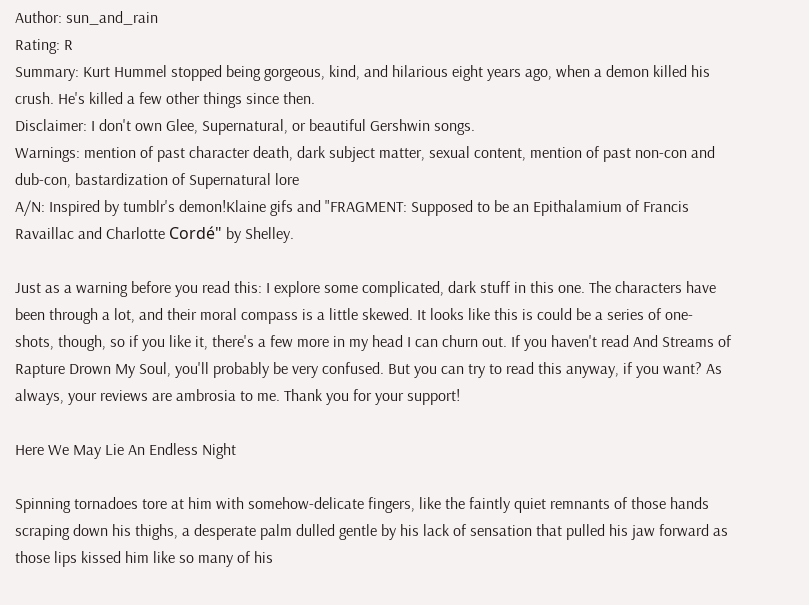Author: sun_and_rain
Rating: R
Summary: Kurt Hummel stopped being gorgeous, kind, and hilarious eight years ago, when a demon killed his crush. He's killed a few other things since then.
Disclaimer: I don't own Glee, Supernatural, or beautiful Gershwin songs.
Warnings: mention of past character death, dark subject matter, sexual content, mention of past non-con and dub-con, bastardization of Supernatural lore
A/N: Inspired by tumblr's demon!Klaine gifs and "FRAGMENT: Supposed to be an Epithalamium of Francis Ravaillac and Charlotte Cordé" by Shelley.

Just as a warning before you read this: I explore some complicated, dark stuff in this one. The characters have been through a lot, and their moral compass is a little skewed. It looks like this is could be a series of one-shots, though, so if you like it, there's a few more in my head I can churn out. If you haven't read And Streams of Rapture Drown My Soul, you'll probably be very confused. But you can try to read this anyway, if you want? As always, your reviews are ambrosia to me. Thank you for your support!

Here We May Lie An Endless Night

Spinning tornadoes tore at him with somehow-delicate fingers, like the faintly quiet remnants of those hands scraping down his thighs, a desperate palm dulled gentle by his lack of sensation that pulled his jaw forward as those lips kissed him like so many of his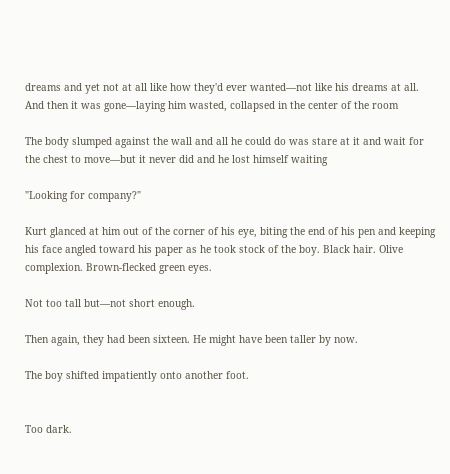dreams and yet not at all like how they'd ever wanted—not like his dreams at all. And then it was gone—laying him wasted, collapsed in the center of the room

The body slumped against the wall and all he could do was stare at it and wait for the chest to move—but it never did and he lost himself waiting

"Looking for company?"

Kurt glanced at him out of the corner of his eye, biting the end of his pen and keeping his face angled toward his paper as he took stock of the boy. Black hair. Olive complexion. Brown-flecked green eyes.

Not too tall but—not short enough.

Then again, they had been sixteen. He might have been taller by now.

The boy shifted impatiently onto another foot.


Too dark.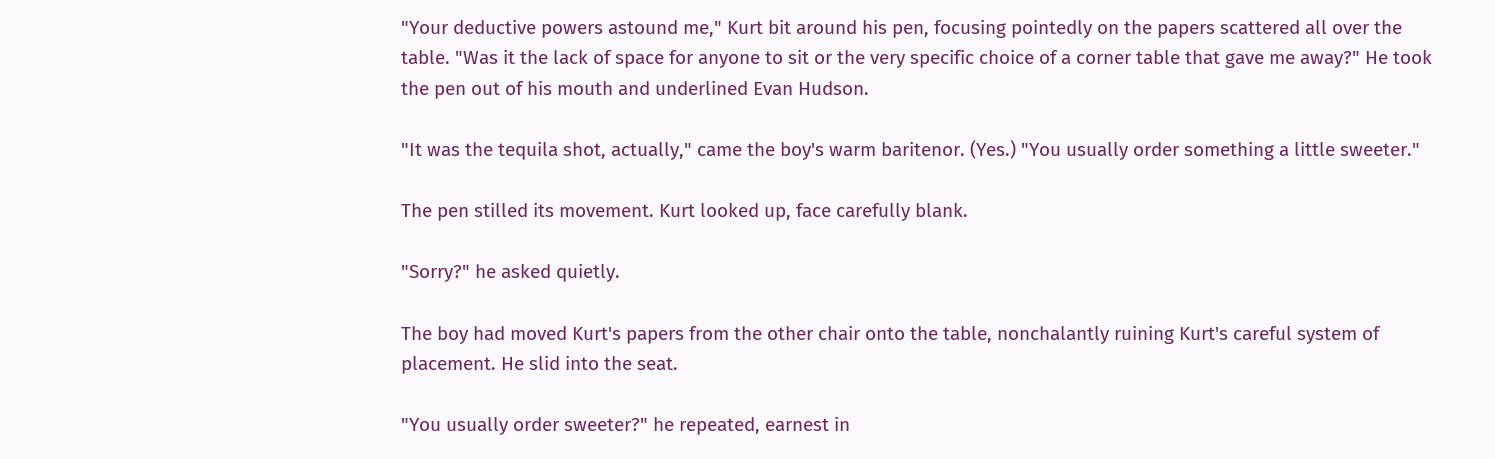"Your deductive powers astound me," Kurt bit around his pen, focusing pointedly on the papers scattered all over the table. "Was it the lack of space for anyone to sit or the very specific choice of a corner table that gave me away?" He took the pen out of his mouth and underlined Evan Hudson.

"It was the tequila shot, actually," came the boy's warm baritenor. (Yes.) "You usually order something a little sweeter."

The pen stilled its movement. Kurt looked up, face carefully blank.

"Sorry?" he asked quietly.

The boy had moved Kurt's papers from the other chair onto the table, nonchalantly ruining Kurt's careful system of placement. He slid into the seat.

"You usually order sweeter?" he repeated, earnest in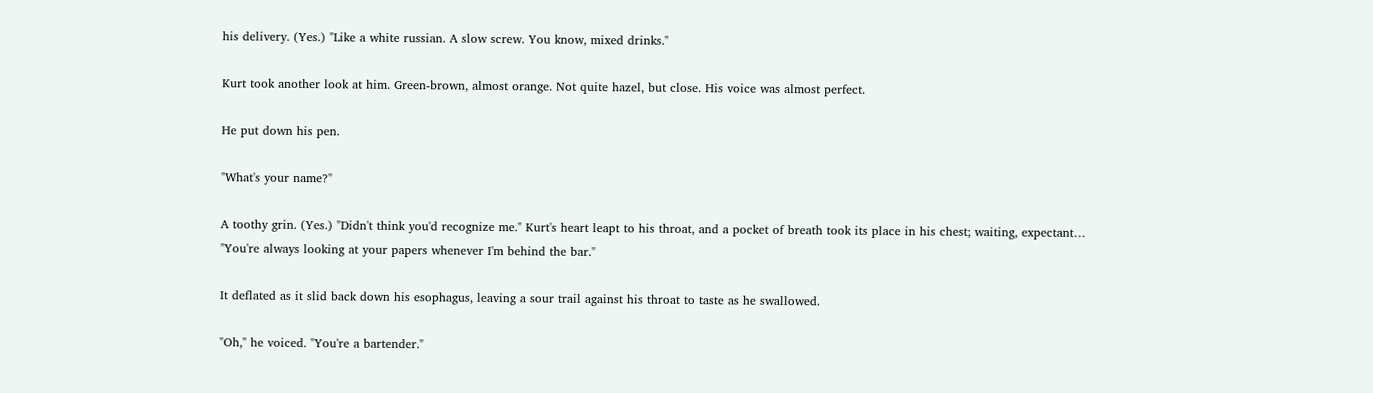his delivery. (Yes.) "Like a white russian. A slow screw. You know, mixed drinks."

Kurt took another look at him. Green-brown, almost orange. Not quite hazel, but close. His voice was almost perfect.

He put down his pen.

"What's your name?"

A toothy grin. (Yes.) "Didn't think you'd recognize me." Kurt's heart leapt to his throat, and a pocket of breath took its place in his chest; waiting, expectant… "You're always looking at your papers whenever I'm behind the bar."

It deflated as it slid back down his esophagus, leaving a sour trail against his throat to taste as he swallowed.

"Oh," he voiced. "You're a bartender."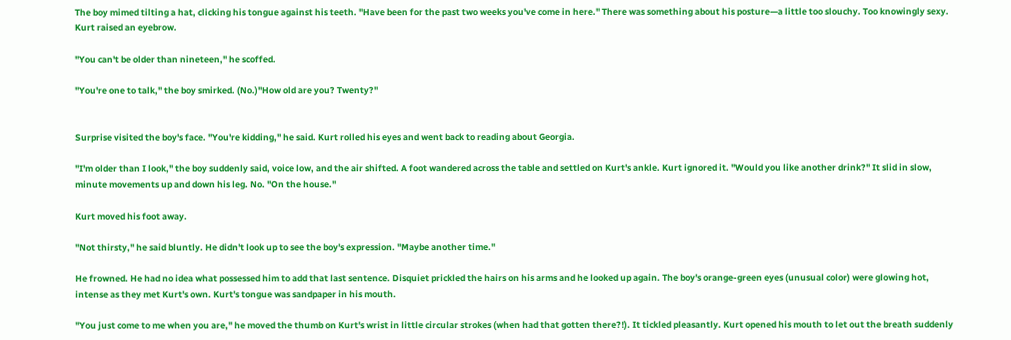The boy mimed tilting a hat, clicking his tongue against his teeth. "Have been for the past two weeks you've come in here." There was something about his posture—a little too slouchy. Too knowingly sexy. Kurt raised an eyebrow.

"You can't be older than nineteen," he scoffed.

"You're one to talk," the boy smirked. (No.)"How old are you? Twenty?"


Surprise visited the boy's face. "You're kidding," he said. Kurt rolled his eyes and went back to reading about Georgia.

"I'm older than I look," the boy suddenly said, voice low, and the air shifted. A foot wandered across the table and settled on Kurt's ankle. Kurt ignored it. "Would you like another drink?" It slid in slow, minute movements up and down his leg. No. "On the house."

Kurt moved his foot away.

"Not thirsty," he said bluntly. He didn't look up to see the boy's expression. "Maybe another time."

He frowned. He had no idea what possessed him to add that last sentence. Disquiet prickled the hairs on his arms and he looked up again. The boy's orange-green eyes (unusual color) were glowing hot, intense as they met Kurt's own. Kurt's tongue was sandpaper in his mouth.

"You just come to me when you are," he moved the thumb on Kurt's wrist in little circular strokes (when had that gotten there?!). It tickled pleasantly. Kurt opened his mouth to let out the breath suddenly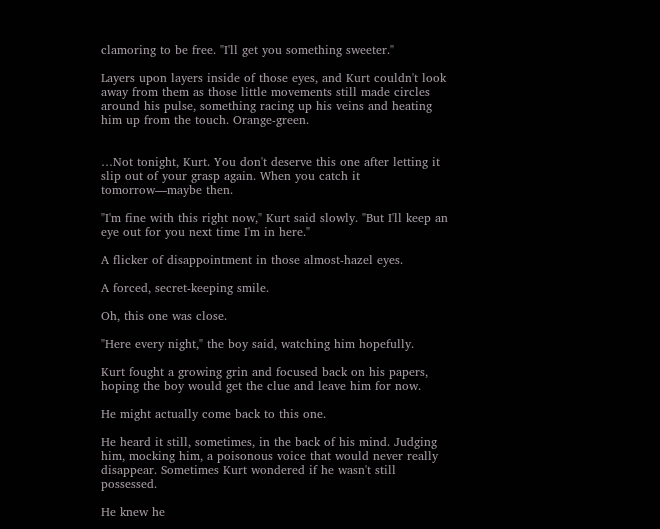clamoring to be free. "I'll get you something sweeter."

Layers upon layers inside of those eyes, and Kurt couldn't look away from them as those little movements still made circles around his pulse, something racing up his veins and heating him up from the touch. Orange-green.


…Not tonight, Kurt. You don't deserve this one after letting it slip out of your grasp again. When you catch it tomorrow—maybe then.

"I'm fine with this right now," Kurt said slowly. "But I'll keep an eye out for you next time I'm in here."

A flicker of disappointment in those almost-hazel eyes.

A forced, secret-keeping smile.

Oh, this one was close.

"Here every night," the boy said, watching him hopefully.

Kurt fought a growing grin and focused back on his papers, hoping the boy would get the clue and leave him for now.

He might actually come back to this one.

He heard it still, sometimes, in the back of his mind. Judging him, mocking him, a poisonous voice that would never really disappear. Sometimes Kurt wondered if he wasn't still possessed.

He knew he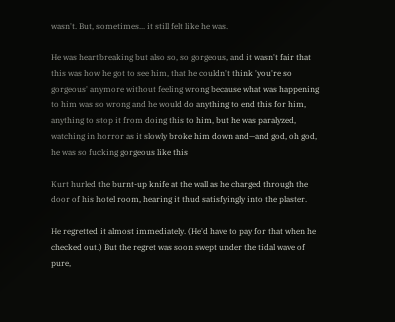wasn't. But, sometimes... it still felt like he was.

He was heartbreaking but also so, so gorgeous, and it wasn't fair that this was how he got to see him, that he couldn't think 'you're so gorgeous' anymore without feeling wrong because what was happening to him was so wrong and he would do anything to end this for him, anything to stop it from doing this to him, but he was paralyzed, watching in horror as it slowly broke him down and—and god, oh god, he was so fucking gorgeous like this

Kurt hurled the burnt-up knife at the wall as he charged through the door of his hotel room, hearing it thud satisfyingly into the plaster.

He regretted it almost immediately. (He'd have to pay for that when he checked out.) But the regret was soon swept under the tidal wave of pure,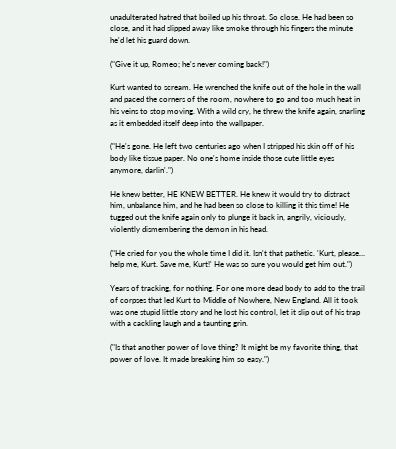unadulterated hatred that boiled up his throat. So close. He had been so close, and it had slipped away like smoke through his fingers the minute he'd let his guard down.

("Give it up, Romeo; he's never coming back!")

Kurt wanted to scream. He wrenched the knife out of the hole in the wall and paced the corners of the room, nowhere to go and too much heat in his veins to stop moving. With a wild cry, he threw the knife again, snarling as it embedded itself deep into the wallpaper.

("He's gone. He left two centuries ago when I stripped his skin off of his body like tissue paper. No one's home inside those cute little eyes anymore, darlin'.")

He knew better, HE KNEW BETTER. He knew it would try to distract him, unbalance him, and he had been so close to killing it this time! He tugged out the knife again only to plunge it back in, angrily, viciously, violently dismembering the demon in his head.

("He cried for you the whole time I did it. Isn't that pathetic. 'Kurt, please… help me, Kurt. Save me, Kurt!' He was so sure you would get him out.")

Years of tracking, for nothing. For one more dead body to add to the trail of corpses that led Kurt to Middle of Nowhere, New England. All it took was one stupid little story and he lost his control, let it slip out of his trap with a cackling laugh and a taunting grin.

("Is that another power of love thing? It might be my favorite thing, that power of love. It made breaking him so easy.")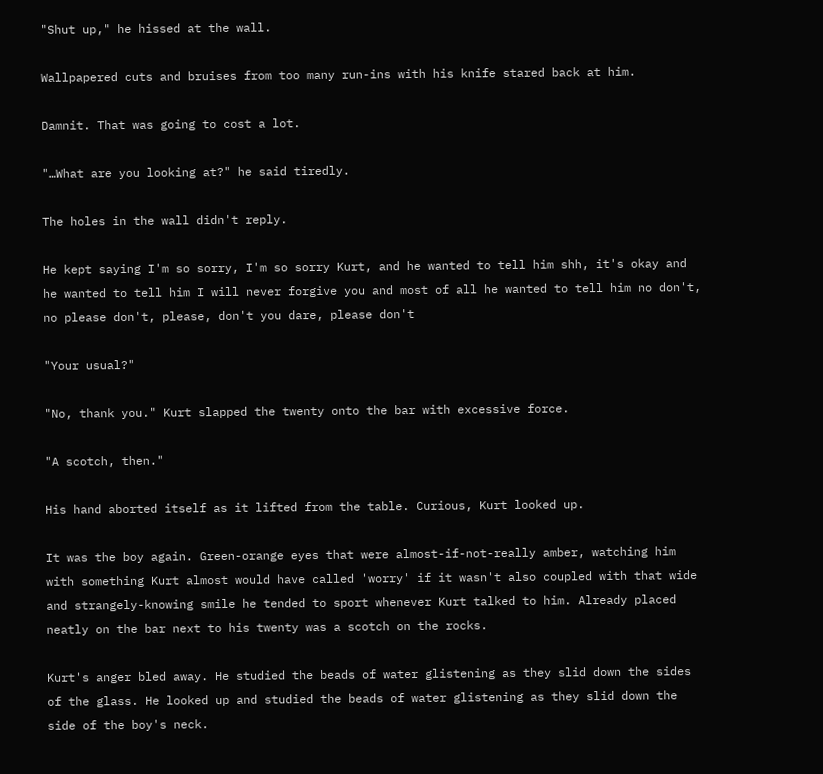"Shut up," he hissed at the wall.

Wallpapered cuts and bruises from too many run-ins with his knife stared back at him.

Damnit. That was going to cost a lot.

"…What are you looking at?" he said tiredly.

The holes in the wall didn't reply.

He kept saying I'm so sorry, I'm so sorry Kurt, and he wanted to tell him shh, it's okay and he wanted to tell him I will never forgive you and most of all he wanted to tell him no don't, no please don't, please, don't you dare, please don't

"Your usual?"

"No, thank you." Kurt slapped the twenty onto the bar with excessive force.

"A scotch, then."

His hand aborted itself as it lifted from the table. Curious, Kurt looked up.

It was the boy again. Green-orange eyes that were almost-if-not-really amber, watching him with something Kurt almost would have called 'worry' if it wasn't also coupled with that wide and strangely-knowing smile he tended to sport whenever Kurt talked to him. Already placed neatly on the bar next to his twenty was a scotch on the rocks.

Kurt's anger bled away. He studied the beads of water glistening as they slid down the sides of the glass. He looked up and studied the beads of water glistening as they slid down the side of the boy's neck.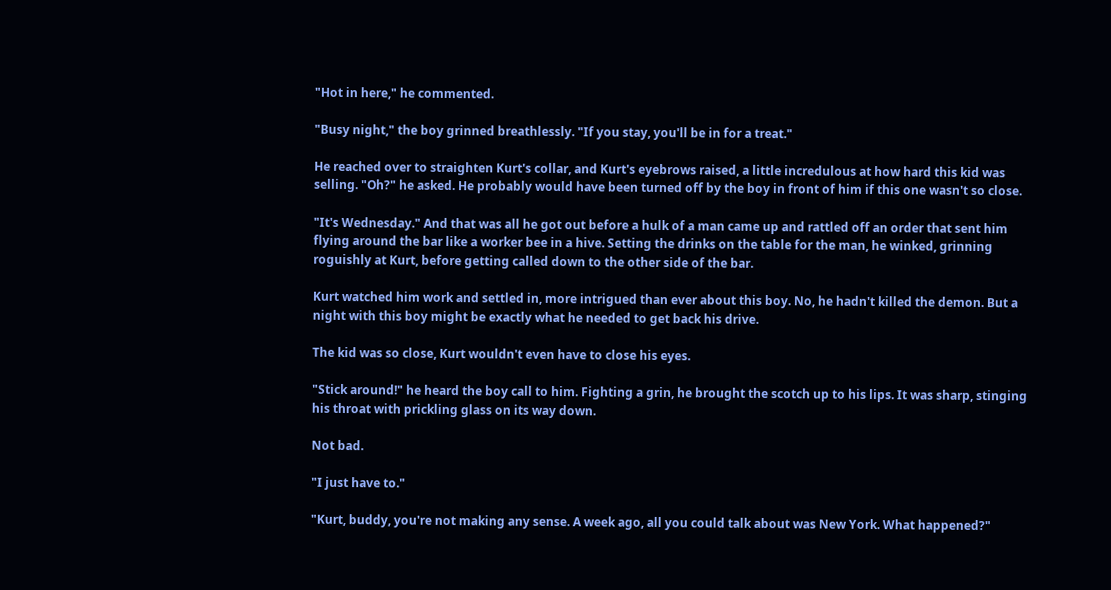"Hot in here," he commented.

"Busy night," the boy grinned breathlessly. "If you stay, you'll be in for a treat."

He reached over to straighten Kurt's collar, and Kurt's eyebrows raised, a little incredulous at how hard this kid was selling. "Oh?" he asked. He probably would have been turned off by the boy in front of him if this one wasn't so close.

"It's Wednesday." And that was all he got out before a hulk of a man came up and rattled off an order that sent him flying around the bar like a worker bee in a hive. Setting the drinks on the table for the man, he winked, grinning roguishly at Kurt, before getting called down to the other side of the bar.

Kurt watched him work and settled in, more intrigued than ever about this boy. No, he hadn't killed the demon. But a night with this boy might be exactly what he needed to get back his drive.

The kid was so close, Kurt wouldn't even have to close his eyes.

"Stick around!" he heard the boy call to him. Fighting a grin, he brought the scotch up to his lips. It was sharp, stinging his throat with prickling glass on its way down.

Not bad.

"I just have to."

"Kurt, buddy, you're not making any sense. A week ago, all you could talk about was New York. What happened?"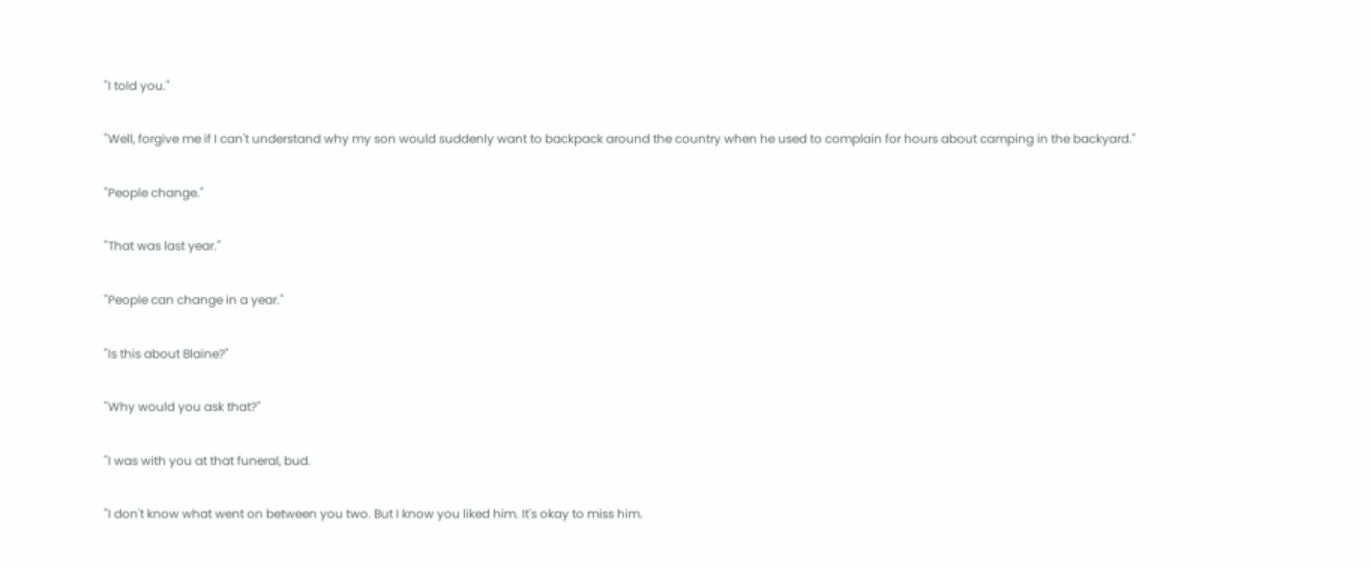"I told you."

"Well, forgive me if I can't understand why my son would suddenly want to backpack around the country when he used to complain for hours about camping in the backyard."

"People change."

"That was last year."

"People can change in a year."

"Is this about Blaine?"

"Why would you ask that?"

"I was with you at that funeral, bud.

"I don't know what went on between you two. But I know you liked him. It's okay to miss him.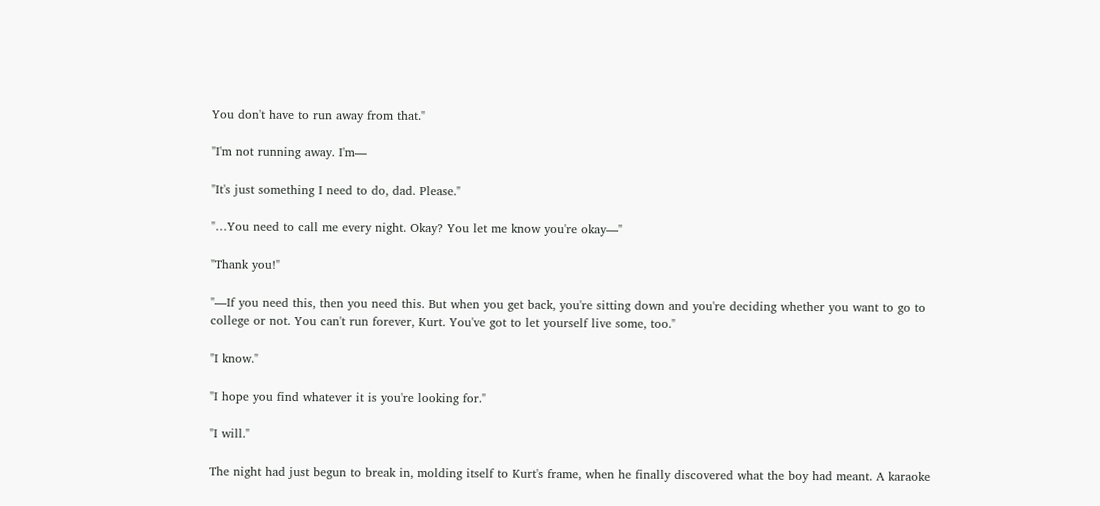You don't have to run away from that."

"I'm not running away. I'm—

"It's just something I need to do, dad. Please."

"…You need to call me every night. Okay? You let me know you're okay—"

"Thank you!"

"—If you need this, then you need this. But when you get back, you're sitting down and you're deciding whether you want to go to college or not. You can't run forever, Kurt. You've got to let yourself live some, too."

"I know."

"I hope you find whatever it is you're looking for."

"I will."

The night had just begun to break in, molding itself to Kurt's frame, when he finally discovered what the boy had meant. A karaoke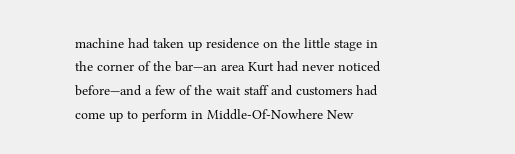machine had taken up residence on the little stage in the corner of the bar—an area Kurt had never noticed before—and a few of the wait staff and customers had come up to perform in Middle-Of-Nowhere New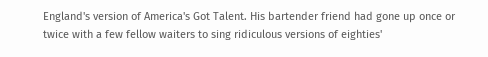England's version of America's Got Talent. His bartender friend had gone up once or twice with a few fellow waiters to sing ridiculous versions of eighties'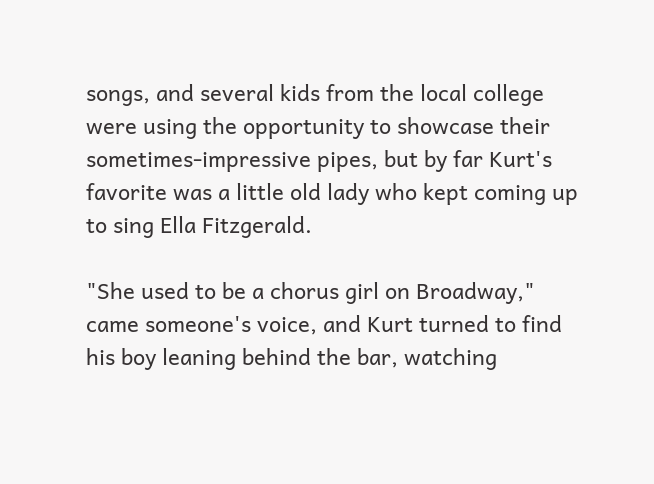songs, and several kids from the local college were using the opportunity to showcase their sometimes-impressive pipes, but by far Kurt's favorite was a little old lady who kept coming up to sing Ella Fitzgerald.

"She used to be a chorus girl on Broadway," came someone's voice, and Kurt turned to find his boy leaning behind the bar, watching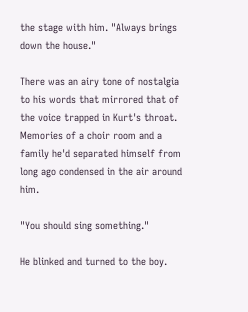the stage with him. "Always brings down the house."

There was an airy tone of nostalgia to his words that mirrored that of the voice trapped in Kurt's throat. Memories of a choir room and a family he'd separated himself from long ago condensed in the air around him.

"You should sing something."

He blinked and turned to the boy.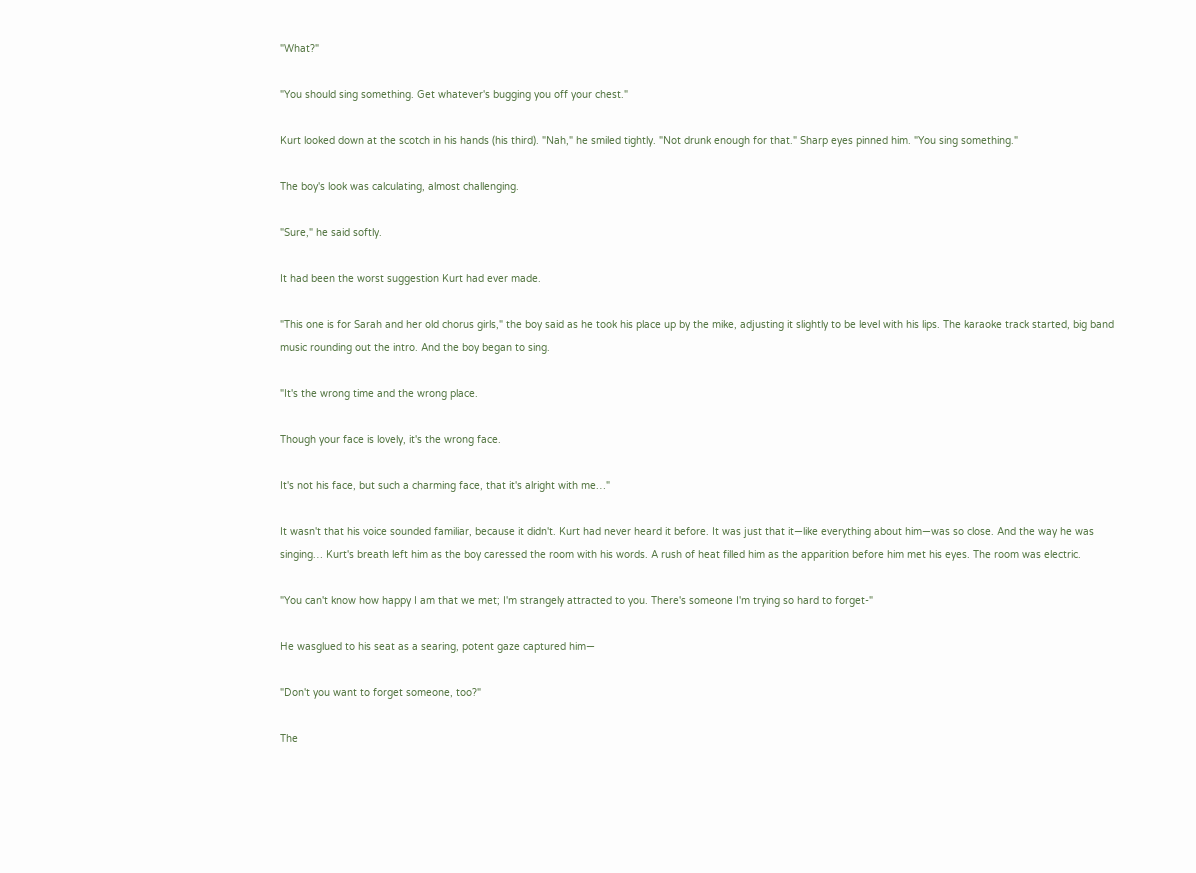"What?"

"You should sing something. Get whatever's bugging you off your chest."

Kurt looked down at the scotch in his hands (his third). "Nah," he smiled tightly. "Not drunk enough for that." Sharp eyes pinned him. "You sing something."

The boy's look was calculating, almost challenging.

"Sure," he said softly.

It had been the worst suggestion Kurt had ever made.

"This one is for Sarah and her old chorus girls," the boy said as he took his place up by the mike, adjusting it slightly to be level with his lips. The karaoke track started, big band music rounding out the intro. And the boy began to sing.

"It's the wrong time and the wrong place.

Though your face is lovely, it's the wrong face.

It's not his face, but such a charming face, that it's alright with me…"

It wasn't that his voice sounded familiar, because it didn't. Kurt had never heard it before. It was just that it—like everything about him—was so close. And the way he was singing… Kurt's breath left him as the boy caressed the room with his words. A rush of heat filled him as the apparition before him met his eyes. The room was electric.

"You can't know how happy I am that we met; I'm strangely attracted to you. There's someone I'm trying so hard to forget-"

He wasglued to his seat as a searing, potent gaze captured him—

"Don't you want to forget someone, too?"

The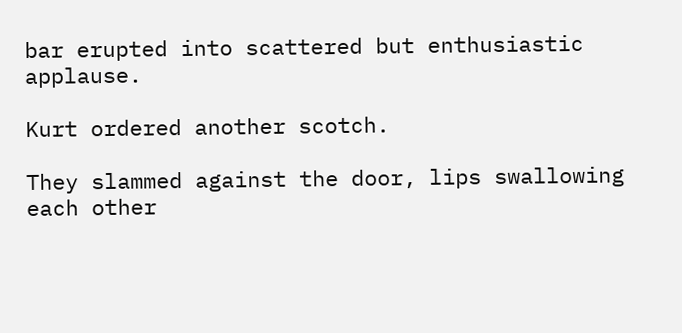bar erupted into scattered but enthusiastic applause.

Kurt ordered another scotch.

They slammed against the door, lips swallowing each other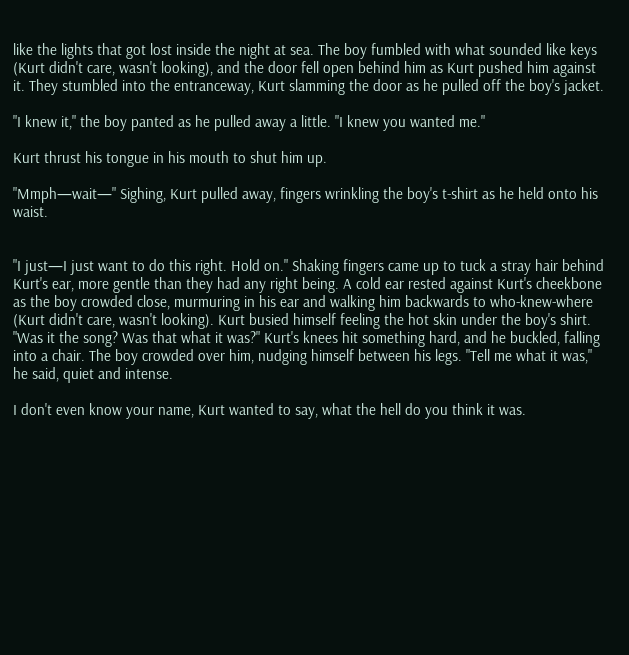like the lights that got lost inside the night at sea. The boy fumbled with what sounded like keys (Kurt didn't care, wasn't looking), and the door fell open behind him as Kurt pushed him against it. They stumbled into the entranceway, Kurt slamming the door as he pulled off the boy's jacket.

"I knew it," the boy panted as he pulled away a little. "I knew you wanted me."

Kurt thrust his tongue in his mouth to shut him up.

"Mmph—wait—" Sighing, Kurt pulled away, fingers wrinkling the boy's t-shirt as he held onto his waist.


"I just—I just want to do this right. Hold on." Shaking fingers came up to tuck a stray hair behind Kurt's ear, more gentle than they had any right being. A cold ear rested against Kurt's cheekbone as the boy crowded close, murmuring in his ear and walking him backwards to who-knew-where (Kurt didn't care, wasn't looking). Kurt busied himself feeling the hot skin under the boy's shirt. "Was it the song? Was that what it was?" Kurt's knees hit something hard, and he buckled, falling into a chair. The boy crowded over him, nudging himself between his legs. "Tell me what it was," he said, quiet and intense.

I don't even know your name, Kurt wanted to say, what the hell do you think it was.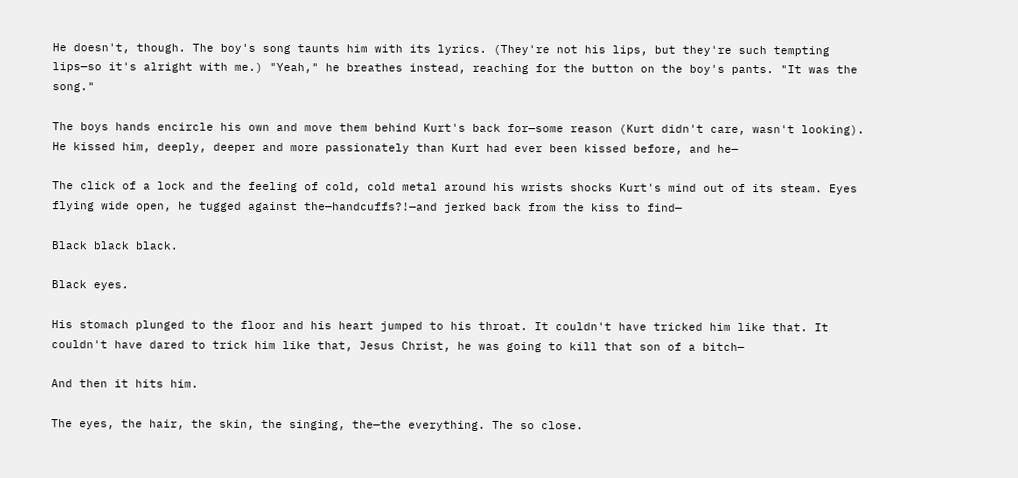He doesn't, though. The boy's song taunts him with its lyrics. (They're not his lips, but they're such tempting lips—so it's alright with me.) "Yeah," he breathes instead, reaching for the button on the boy's pants. "It was the song."

The boys hands encircle his own and move them behind Kurt's back for—some reason (Kurt didn't care, wasn't looking). He kissed him, deeply, deeper and more passionately than Kurt had ever been kissed before, and he—

The click of a lock and the feeling of cold, cold metal around his wrists shocks Kurt's mind out of its steam. Eyes flying wide open, he tugged against the—handcuffs?!—and jerked back from the kiss to find—

Black black black.

Black eyes.

His stomach plunged to the floor and his heart jumped to his throat. It couldn't have tricked him like that. It couldn't have dared to trick him like that, Jesus Christ, he was going to kill that son of a bitch—

And then it hits him.

The eyes, the hair, the skin, the singing, the—the everything. The so close.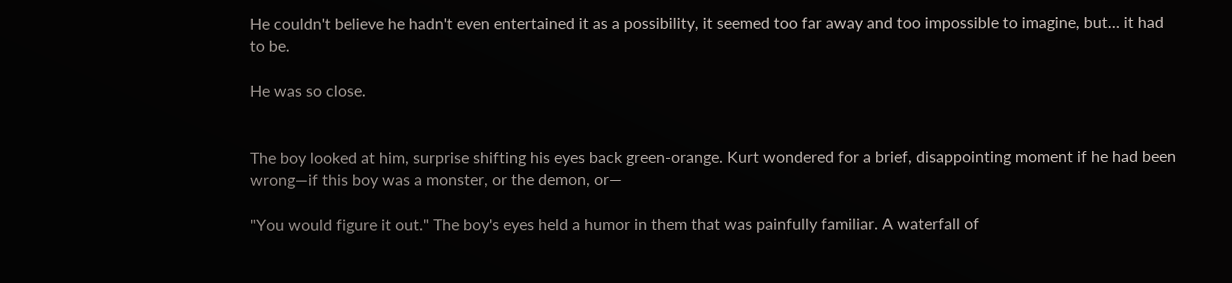He couldn't believe he hadn't even entertained it as a possibility, it seemed too far away and too impossible to imagine, but… it had to be.

He was so close.


The boy looked at him, surprise shifting his eyes back green-orange. Kurt wondered for a brief, disappointing moment if he had been wrong—if this boy was a monster, or the demon, or—

"You would figure it out." The boy's eyes held a humor in them that was painfully familiar. A waterfall of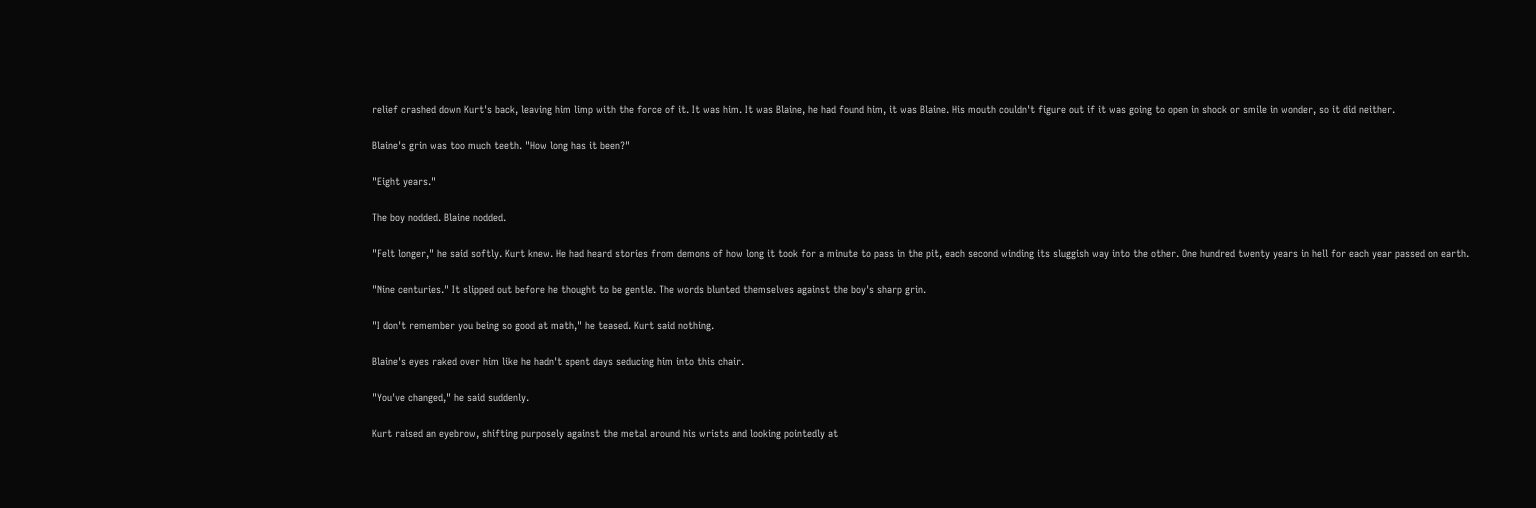relief crashed down Kurt's back, leaving him limp with the force of it. It was him. It was Blaine, he had found him, it was Blaine. His mouth couldn't figure out if it was going to open in shock or smile in wonder, so it did neither.

Blaine's grin was too much teeth. "How long has it been?"

"Eight years."

The boy nodded. Blaine nodded.

"Felt longer," he said softly. Kurt knew. He had heard stories from demons of how long it took for a minute to pass in the pit, each second winding its sluggish way into the other. One hundred twenty years in hell for each year passed on earth.

"Nine centuries." It slipped out before he thought to be gentle. The words blunted themselves against the boy's sharp grin.

"I don't remember you being so good at math," he teased. Kurt said nothing.

Blaine's eyes raked over him like he hadn't spent days seducing him into this chair.

"You've changed," he said suddenly.

Kurt raised an eyebrow, shifting purposely against the metal around his wrists and looking pointedly at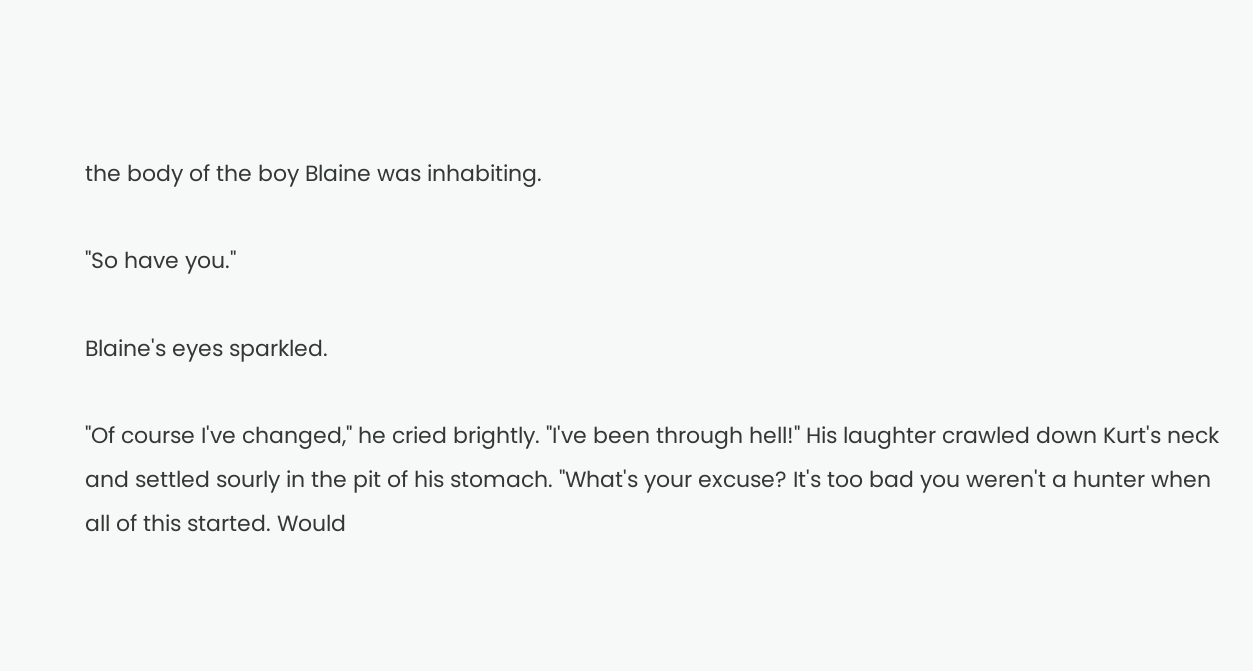the body of the boy Blaine was inhabiting.

"So have you."

Blaine's eyes sparkled.

"Of course I've changed," he cried brightly. "I've been through hell!" His laughter crawled down Kurt's neck and settled sourly in the pit of his stomach. "What's your excuse? It's too bad you weren't a hunter when all of this started. Would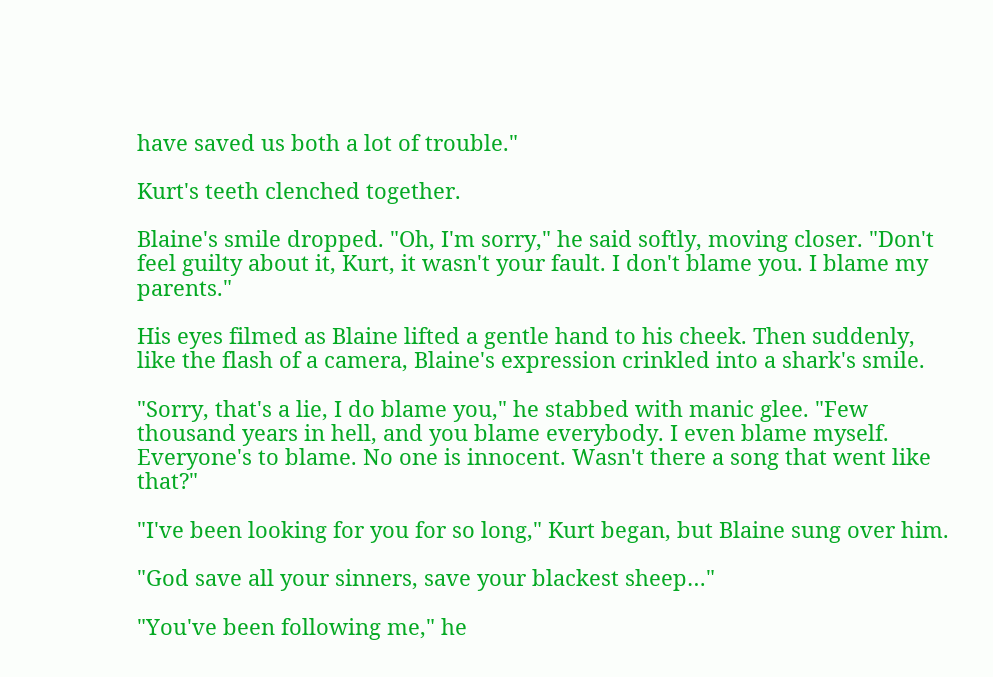have saved us both a lot of trouble."

Kurt's teeth clenched together.

Blaine's smile dropped. "Oh, I'm sorry," he said softly, moving closer. "Don't feel guilty about it, Kurt, it wasn't your fault. I don't blame you. I blame my parents."

His eyes filmed as Blaine lifted a gentle hand to his cheek. Then suddenly, like the flash of a camera, Blaine's expression crinkled into a shark's smile.

"Sorry, that's a lie, I do blame you," he stabbed with manic glee. "Few thousand years in hell, and you blame everybody. I even blame myself. Everyone's to blame. No one is innocent. Wasn't there a song that went like that?"

"I've been looking for you for so long," Kurt began, but Blaine sung over him.

"God save all your sinners, save your blackest sheep…"

"You've been following me," he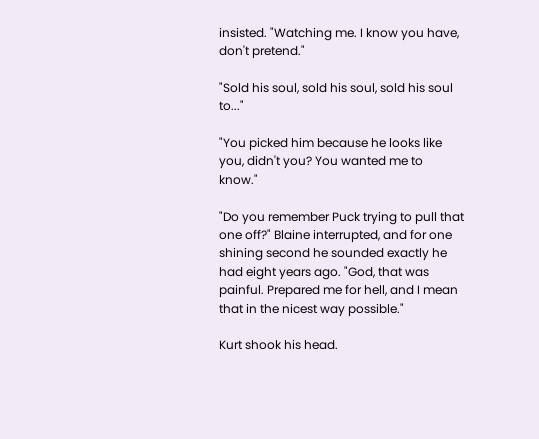insisted. "Watching me. I know you have, don't pretend."

"Sold his soul, sold his soul, sold his soul to..."

"You picked him because he looks like you, didn't you? You wanted me to know."

"Do you remember Puck trying to pull that one off?" Blaine interrupted, and for one shining second he sounded exactly he had eight years ago. "God, that was painful. Prepared me for hell, and I mean that in the nicest way possible."

Kurt shook his head.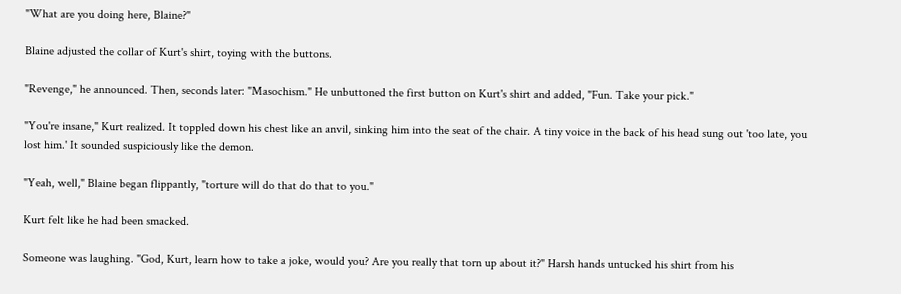"What are you doing here, Blaine?"

Blaine adjusted the collar of Kurt's shirt, toying with the buttons.

"Revenge," he announced. Then, seconds later: "Masochism." He unbuttoned the first button on Kurt's shirt and added, "Fun. Take your pick."

"You're insane," Kurt realized. It toppled down his chest like an anvil, sinking him into the seat of the chair. A tiny voice in the back of his head sung out 'too late, you lost him.' It sounded suspiciously like the demon.

"Yeah, well," Blaine began flippantly, "torture will do that do that to you."

Kurt felt like he had been smacked.

Someone was laughing. "God, Kurt, learn how to take a joke, would you? Are you really that torn up about it?" Harsh hands untucked his shirt from his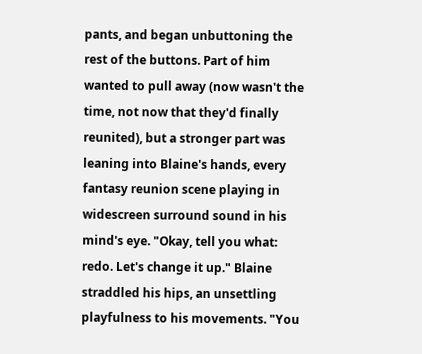pants, and began unbuttoning the rest of the buttons. Part of him wanted to pull away (now wasn't the time, not now that they'd finally reunited), but a stronger part was leaning into Blaine's hands, every fantasy reunion scene playing in widescreen surround sound in his mind's eye. "Okay, tell you what: redo. Let's change it up." Blaine straddled his hips, an unsettling playfulness to his movements. "You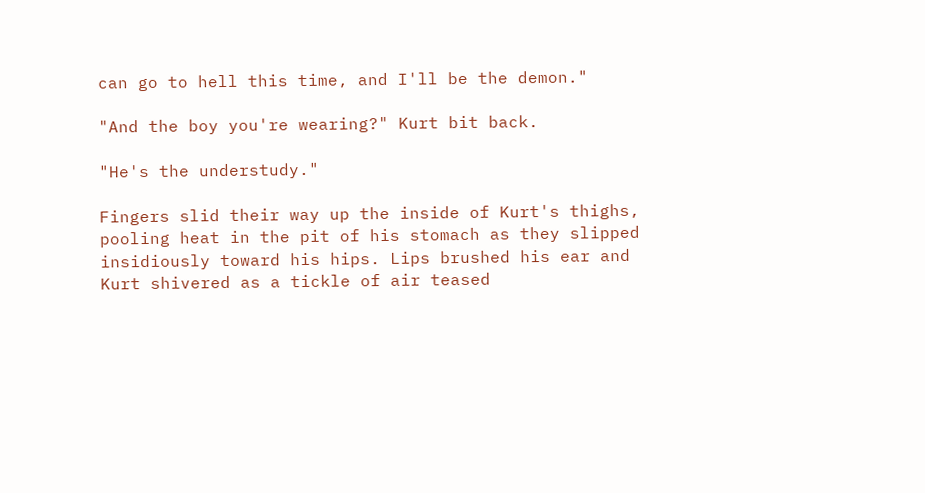can go to hell this time, and I'll be the demon."

"And the boy you're wearing?" Kurt bit back.

"He's the understudy."

Fingers slid their way up the inside of Kurt's thighs, pooling heat in the pit of his stomach as they slipped insidiously toward his hips. Lips brushed his ear and Kurt shivered as a tickle of air teased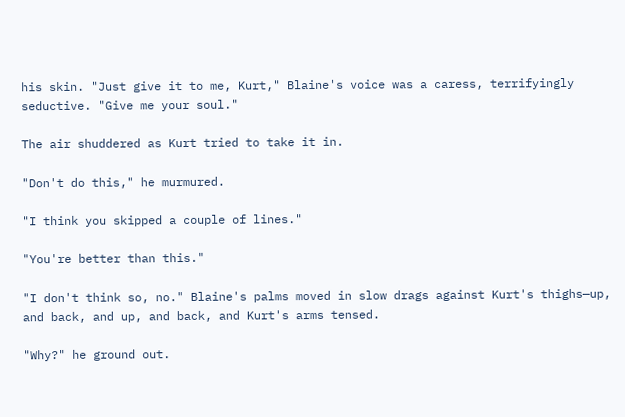his skin. "Just give it to me, Kurt," Blaine's voice was a caress, terrifyingly seductive. "Give me your soul."

The air shuddered as Kurt tried to take it in.

"Don't do this," he murmured.

"I think you skipped a couple of lines."

"You're better than this."

"I don't think so, no." Blaine's palms moved in slow drags against Kurt's thighs—up, and back, and up, and back, and Kurt's arms tensed.

"Why?" he ground out.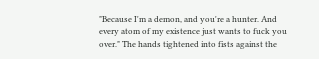"Because I'm a demon, and you're a hunter. And every atom of my existence just wants to fuck you over." The hands tightened into fists against the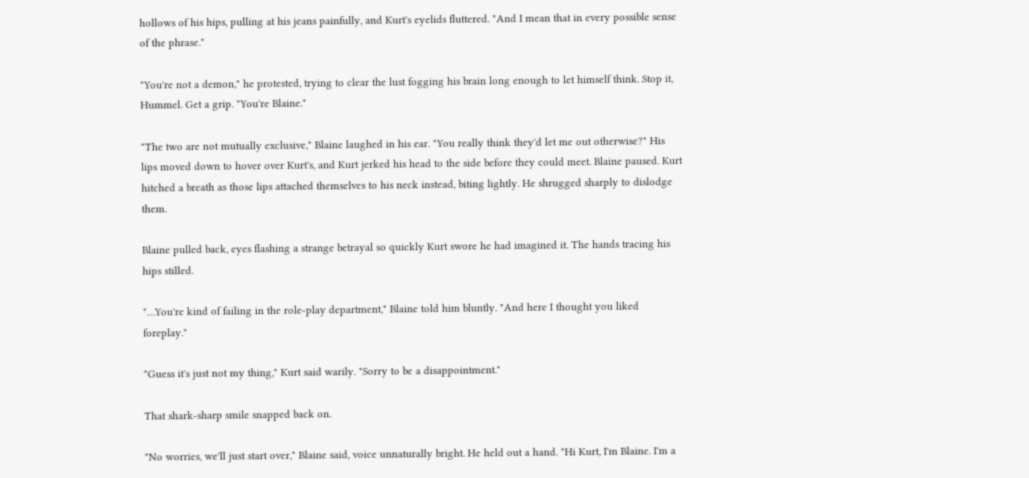hollows of his hips, pulling at his jeans painfully, and Kurt's eyelids fluttered. "And I mean that in every possible sense of the phrase."

"You're not a demon," he protested, trying to clear the lust fogging his brain long enough to let himself think. Stop it, Hummel. Get a grip. "You're Blaine."

"The two are not mutually exclusive," Blaine laughed in his ear. "You really think they'd let me out otherwise?" His lips moved down to hover over Kurt's, and Kurt jerked his head to the side before they could meet. Blaine paused. Kurt hitched a breath as those lips attached themselves to his neck instead, biting lightly. He shrugged sharply to dislodge them.

Blaine pulled back, eyes flashing a strange betrayal so quickly Kurt swore he had imagined it. The hands tracing his hips stilled.

"…You're kind of failing in the role-play department," Blaine told him bluntly. "And here I thought you liked foreplay."

"Guess it's just not my thing," Kurt said warily. "Sorry to be a disappointment."

That shark-sharp smile snapped back on.

"No worries, we'll just start over," Blaine said, voice unnaturally bright. He held out a hand. "Hi Kurt, I'm Blaine. I'm a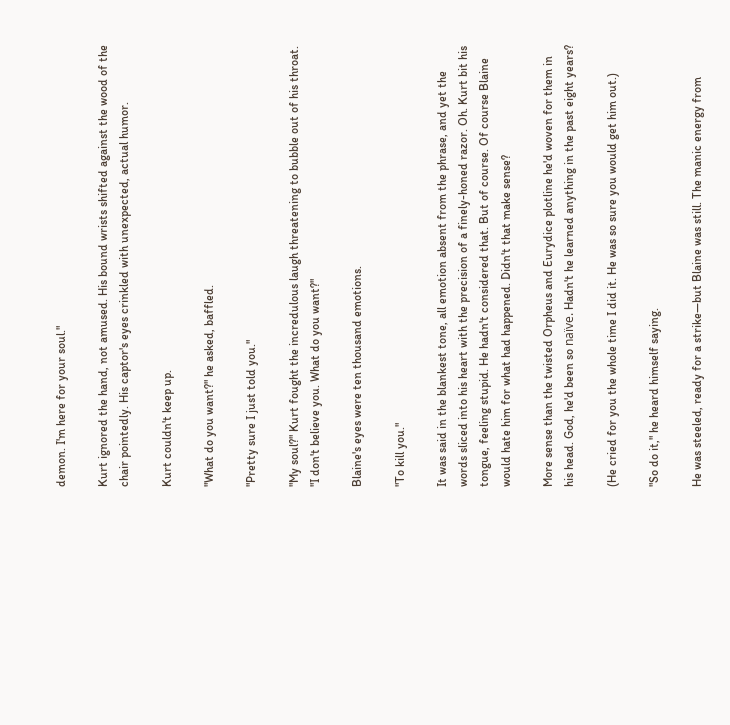demon. I'm here for your soul."

Kurt ignored the hand, not amused. His bound wrists shifted against the wood of the chair pointedly. His captor's eyes crinkled with unexpected, actual humor.

Kurt couldn't keep up.

"What do you want?" he asked, baffled.

"Pretty sure I just told you."

"My soul?" Kurt fought the incredulous laugh threatening to bubble out of his throat. "I don't believe you. What do you want?"

Blaine's eyes were ten thousand emotions.

"To kill you."

It was said in the blankest tone, all emotion absent from the phrase, and yet the words sliced into his heart with the precision of a finely-honed razor. Oh. Kurt bit his tongue, feeling stupid. He hadn't considered that. But of course. Of course Blaine would hate him for what had happened. Didn't that make sense?

More sense than the twisted Orpheus and Eurydice plotline he'd woven for them in his head. God, he'd been so naïve. Hadn't he learned anything in the past eight years?

(He cried for you the whole time I did it. He was so sure you would get him out.)

"So do it," he heard himself saying.

He was steeled, ready for a strike—but Blaine was still. The manic energy from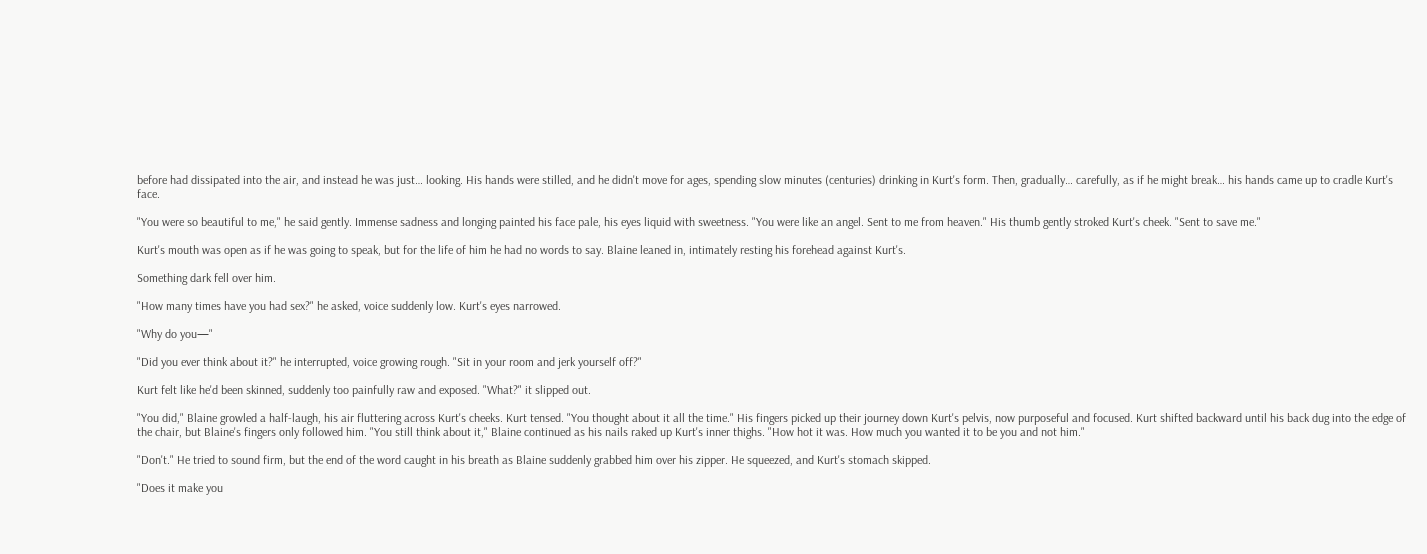before had dissipated into the air, and instead he was just… looking. His hands were stilled, and he didn't move for ages, spending slow minutes (centuries) drinking in Kurt's form. Then, gradually… carefully, as if he might break… his hands came up to cradle Kurt's face.

"You were so beautiful to me," he said gently. Immense sadness and longing painted his face pale, his eyes liquid with sweetness. "You were like an angel. Sent to me from heaven." His thumb gently stroked Kurt's cheek. "Sent to save me."

Kurt's mouth was open as if he was going to speak, but for the life of him he had no words to say. Blaine leaned in, intimately resting his forehead against Kurt's.

Something dark fell over him.

"How many times have you had sex?" he asked, voice suddenly low. Kurt's eyes narrowed.

"Why do you—"

"Did you ever think about it?" he interrupted, voice growing rough. "Sit in your room and jerk yourself off?"

Kurt felt like he'd been skinned, suddenly too painfully raw and exposed. "What?" it slipped out.

"You did," Blaine growled a half-laugh, his air fluttering across Kurt's cheeks. Kurt tensed. "You thought about it all the time." His fingers picked up their journey down Kurt's pelvis, now purposeful and focused. Kurt shifted backward until his back dug into the edge of the chair, but Blaine's fingers only followed him. "You still think about it," Blaine continued as his nails raked up Kurt's inner thighs. "How hot it was. How much you wanted it to be you and not him."

"Don't." He tried to sound firm, but the end of the word caught in his breath as Blaine suddenly grabbed him over his zipper. He squeezed, and Kurt's stomach skipped.

"Does it make you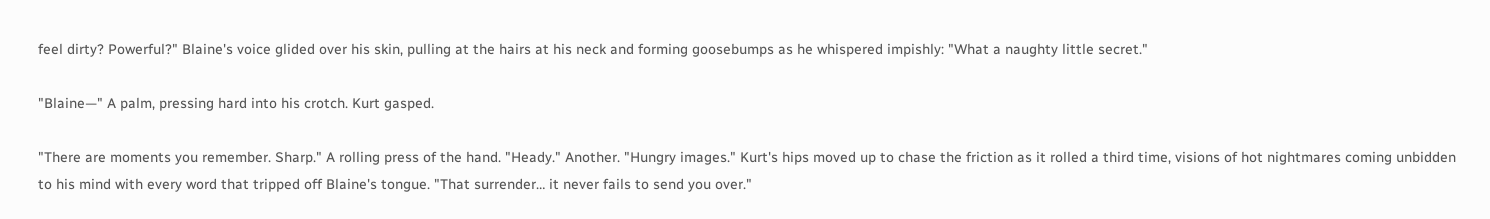feel dirty? Powerful?" Blaine's voice glided over his skin, pulling at the hairs at his neck and forming goosebumps as he whispered impishly: "What a naughty little secret."

"Blaine—" A palm, pressing hard into his crotch. Kurt gasped.

"There are moments you remember. Sharp." A rolling press of the hand. "Heady." Another. "Hungry images." Kurt's hips moved up to chase the friction as it rolled a third time, visions of hot nightmares coming unbidden to his mind with every word that tripped off Blaine's tongue. "That surrender… it never fails to send you over."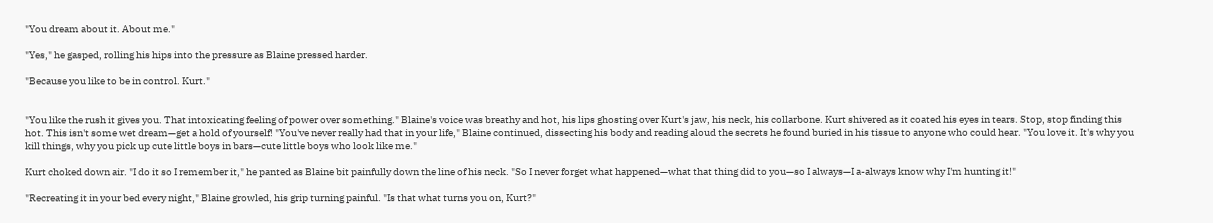"You dream about it. About me."

"Yes," he gasped, rolling his hips into the pressure as Blaine pressed harder.

"Because you like to be in control. Kurt."


"You like the rush it gives you. That intoxicating feeling of power over something." Blaine's voice was breathy and hot, his lips ghosting over Kurt's jaw, his neck, his collarbone. Kurt shivered as it coated his eyes in tears. Stop, stop finding this hot. This isn't some wet dream—get a hold of yourself! "You've never really had that in your life," Blaine continued, dissecting his body and reading aloud the secrets he found buried in his tissue to anyone who could hear. "You love it. It's why you kill things, why you pick up cute little boys in bars—cute little boys who look like me."

Kurt choked down air. "I do it so I remember it," he panted as Blaine bit painfully down the line of his neck. "So I never forget what happened—what that thing did to you—so I always—I a-always know why I'm hunting it!"

"Recreating it in your bed every night," Blaine growled, his grip turning painful. "Is that what turns you on, Kurt?"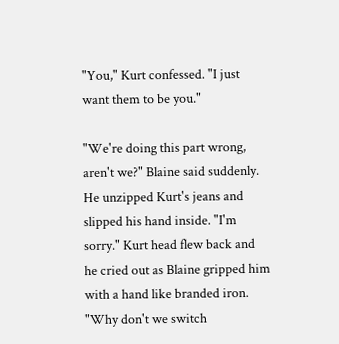"You," Kurt confessed. "I just want them to be you."

"We're doing this part wrong, aren't we?" Blaine said suddenly. He unzipped Kurt's jeans and slipped his hand inside. "I'm sorry." Kurt head flew back and he cried out as Blaine gripped him with a hand like branded iron. "Why don't we switch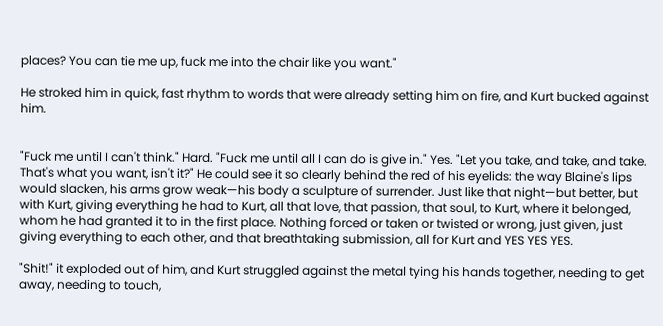places? You can tie me up, fuck me into the chair like you want."

He stroked him in quick, fast rhythm to words that were already setting him on fire, and Kurt bucked against him.


"Fuck me until I can't think." Hard. "Fuck me until all I can do is give in." Yes. "Let you take, and take, and take. That's what you want, isn't it?" He could see it so clearly behind the red of his eyelids: the way Blaine's lips would slacken, his arms grow weak—his body a sculpture of surrender. Just like that night—but better, but with Kurt, giving everything he had to Kurt, all that love, that passion, that soul, to Kurt, where it belonged, whom he had granted it to in the first place. Nothing forced or taken or twisted or wrong, just given, just giving everything to each other, and that breathtaking submission, all for Kurt and YES YES YES.

"Shit!" it exploded out of him, and Kurt struggled against the metal tying his hands together, needing to get away, needing to touch,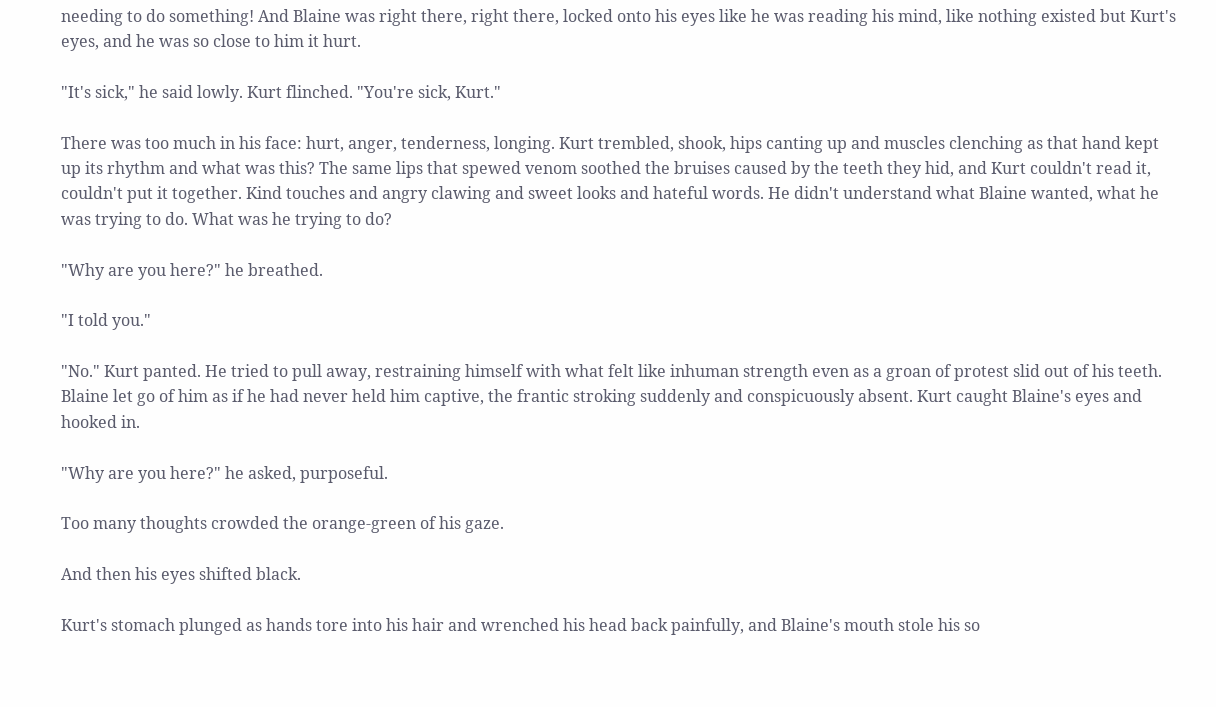needing to do something! And Blaine was right there, right there, locked onto his eyes like he was reading his mind, like nothing existed but Kurt's eyes, and he was so close to him it hurt.

"It's sick," he said lowly. Kurt flinched. "You're sick, Kurt."

There was too much in his face: hurt, anger, tenderness, longing. Kurt trembled, shook, hips canting up and muscles clenching as that hand kept up its rhythm and what was this? The same lips that spewed venom soothed the bruises caused by the teeth they hid, and Kurt couldn't read it, couldn't put it together. Kind touches and angry clawing and sweet looks and hateful words. He didn't understand what Blaine wanted, what he was trying to do. What was he trying to do?

"Why are you here?" he breathed.

"I told you."

"No." Kurt panted. He tried to pull away, restraining himself with what felt like inhuman strength even as a groan of protest slid out of his teeth. Blaine let go of him as if he had never held him captive, the frantic stroking suddenly and conspicuously absent. Kurt caught Blaine's eyes and hooked in.

"Why are you here?" he asked, purposeful.

Too many thoughts crowded the orange-green of his gaze.

And then his eyes shifted black.

Kurt's stomach plunged as hands tore into his hair and wrenched his head back painfully, and Blaine's mouth stole his so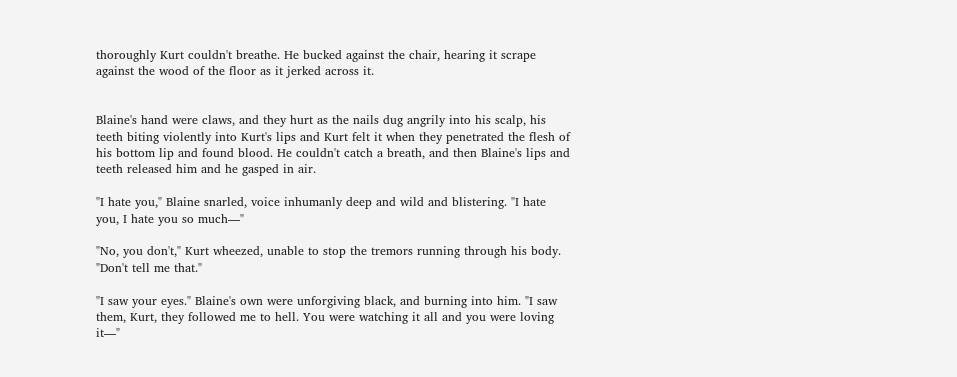thoroughly Kurt couldn't breathe. He bucked against the chair, hearing it scrape against the wood of the floor as it jerked across it.


Blaine's hand were claws, and they hurt as the nails dug angrily into his scalp, his teeth biting violently into Kurt's lips and Kurt felt it when they penetrated the flesh of his bottom lip and found blood. He couldn't catch a breath, and then Blaine's lips and teeth released him and he gasped in air.

"I hate you," Blaine snarled, voice inhumanly deep and wild and blistering. "I hate you, I hate you so much—"

"No, you don't," Kurt wheezed, unable to stop the tremors running through his body. "Don't tell me that."

"I saw your eyes." Blaine's own were unforgiving black, and burning into him. "I saw them, Kurt, they followed me to hell. You were watching it all and you were loving it—"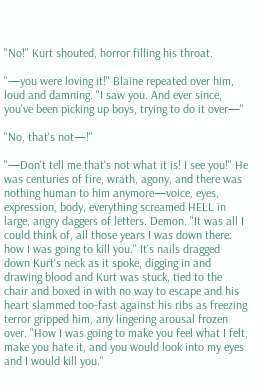"No!" Kurt shouted, horror filling his throat.

"—you were loving it!" Blaine repeated over him, loud and damning. "I saw you. And ever since, you've been picking up boys, trying to do it over—"

"No, that's not—!"

"—Don't tell me that's not what it is! I see you!" He was centuries of fire, wrath, agony, and there was nothing human to him anymore—voice, eyes, expression, body, everything screamed HELL in large, angry daggers of letters. Demon. "It was all I could think of, all those years I was down there: how I was going to kill you." It's nails dragged down Kurt's neck as it spoke, digging in and drawing blood and Kurt was stuck, tied to the chair and boxed in with no way to escape and his heart slammed too-fast against his ribs as freezing terror gripped him, any lingering arousal frozen over. "How I was going to make you feel what I felt, make you hate it, and you would look into my eyes and I would kill you."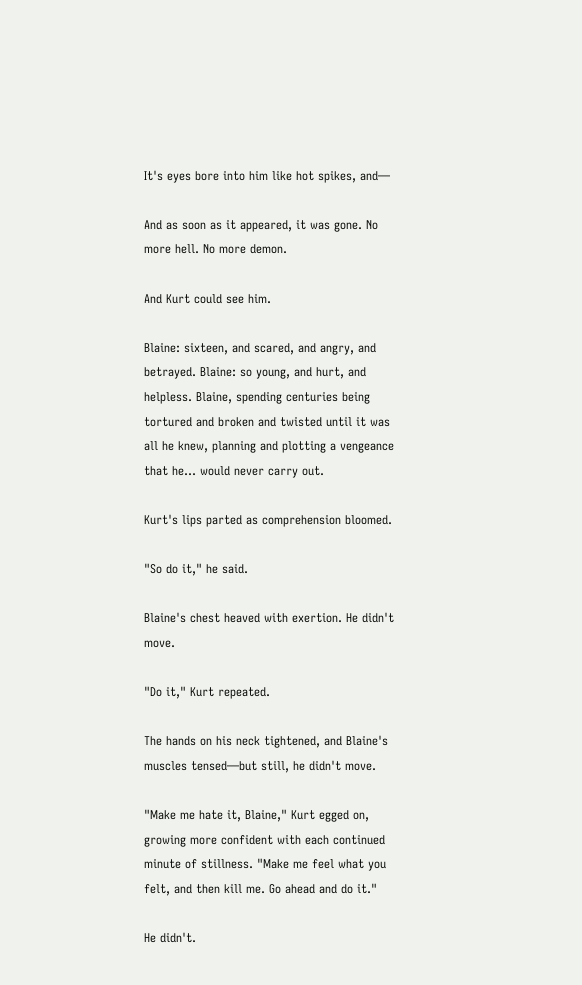It's eyes bore into him like hot spikes, and—

And as soon as it appeared, it was gone. No more hell. No more demon.

And Kurt could see him.

Blaine: sixteen, and scared, and angry, and betrayed. Blaine: so young, and hurt, and helpless. Blaine, spending centuries being tortured and broken and twisted until it was all he knew, planning and plotting a vengeance that he… would never carry out.

Kurt's lips parted as comprehension bloomed.

"So do it," he said.

Blaine's chest heaved with exertion. He didn't move.

"Do it," Kurt repeated.

The hands on his neck tightened, and Blaine's muscles tensed—but still, he didn't move.

"Make me hate it, Blaine," Kurt egged on, growing more confident with each continued minute of stillness. "Make me feel what you felt, and then kill me. Go ahead and do it."

He didn't.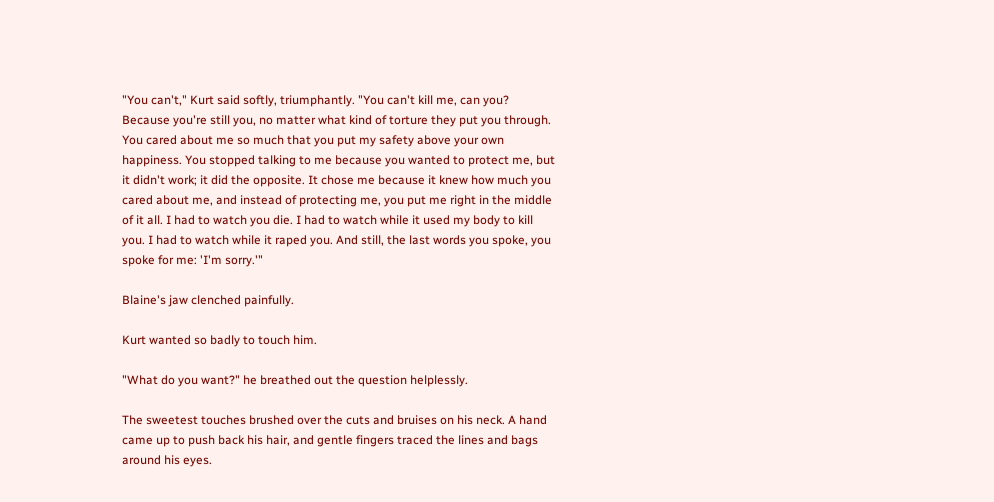"You can't," Kurt said softly, triumphantly. "You can't kill me, can you? Because you're still you, no matter what kind of torture they put you through. You cared about me so much that you put my safety above your own happiness. You stopped talking to me because you wanted to protect me, but it didn't work; it did the opposite. It chose me because it knew how much you cared about me, and instead of protecting me, you put me right in the middle of it all. I had to watch you die. I had to watch while it used my body to kill you. I had to watch while it raped you. And still, the last words you spoke, you spoke for me: 'I'm sorry.'"

Blaine's jaw clenched painfully.

Kurt wanted so badly to touch him.

"What do you want?" he breathed out the question helplessly.

The sweetest touches brushed over the cuts and bruises on his neck. A hand came up to push back his hair, and gentle fingers traced the lines and bags around his eyes.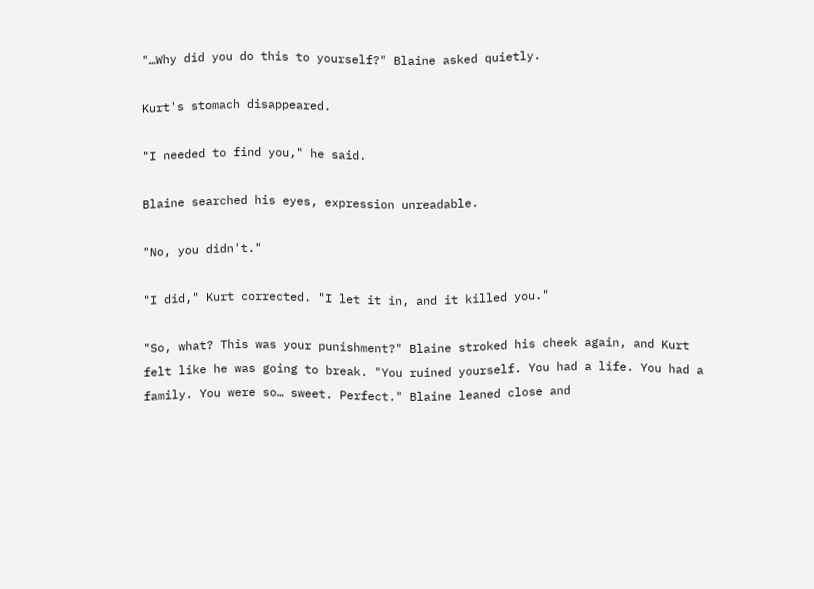"…Why did you do this to yourself?" Blaine asked quietly.

Kurt's stomach disappeared.

"I needed to find you," he said.

Blaine searched his eyes, expression unreadable.

"No, you didn't."

"I did," Kurt corrected. "I let it in, and it killed you."

"So, what? This was your punishment?" Blaine stroked his cheek again, and Kurt felt like he was going to break. "You ruined yourself. You had a life. You had a family. You were so… sweet. Perfect." Blaine leaned close and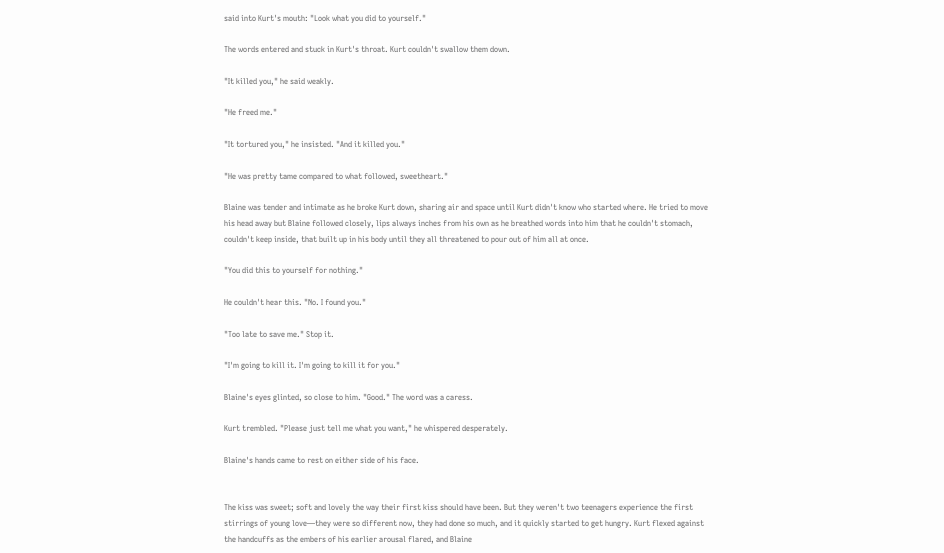said into Kurt's mouth: "Look what you did to yourself."

The words entered and stuck in Kurt's throat. Kurt couldn't swallow them down.

"It killed you," he said weakly.

"He freed me."

"It tortured you," he insisted. "And it killed you."

"He was pretty tame compared to what followed, sweetheart."

Blaine was tender and intimate as he broke Kurt down, sharing air and space until Kurt didn't know who started where. He tried to move his head away but Blaine followed closely, lips always inches from his own as he breathed words into him that he couldn't stomach, couldn't keep inside, that built up in his body until they all threatened to pour out of him all at once.

"You did this to yourself for nothing."

He couldn't hear this. "No. I found you."

"Too late to save me." Stop it.

"I'm going to kill it. I'm going to kill it for you."

Blaine's eyes glinted, so close to him. "Good." The word was a caress.

Kurt trembled. "Please just tell me what you want," he whispered desperately.

Blaine's hands came to rest on either side of his face.


The kiss was sweet; soft and lovely the way their first kiss should have been. But they weren't two teenagers experience the first stirrings of young love—they were so different now, they had done so much, and it quickly started to get hungry. Kurt flexed against the handcuffs as the embers of his earlier arousal flared, and Blaine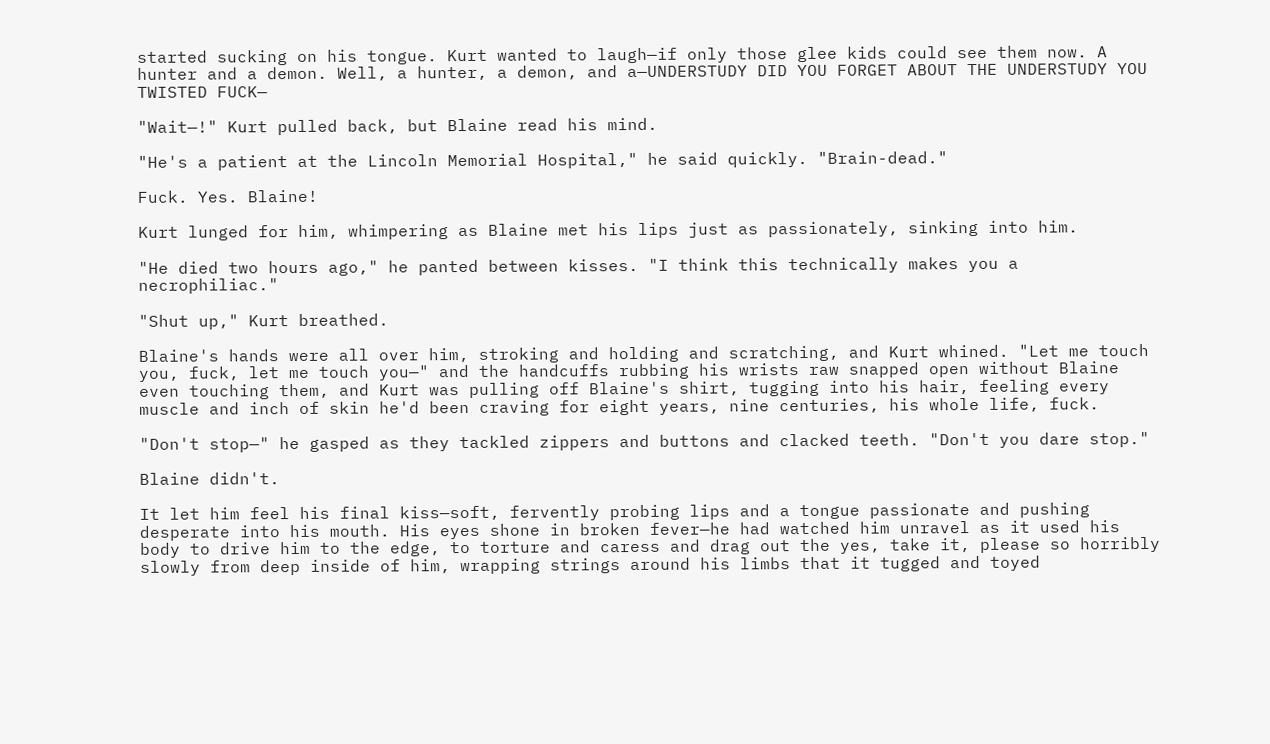started sucking on his tongue. Kurt wanted to laugh—if only those glee kids could see them now. A hunter and a demon. Well, a hunter, a demon, and a—UNDERSTUDY DID YOU FORGET ABOUT THE UNDERSTUDY YOU TWISTED FUCK—

"Wait—!" Kurt pulled back, but Blaine read his mind.

"He's a patient at the Lincoln Memorial Hospital," he said quickly. "Brain-dead."

Fuck. Yes. Blaine!

Kurt lunged for him, whimpering as Blaine met his lips just as passionately, sinking into him.

"He died two hours ago," he panted between kisses. "I think this technically makes you a necrophiliac."

"Shut up," Kurt breathed.

Blaine's hands were all over him, stroking and holding and scratching, and Kurt whined. "Let me touch you, fuck, let me touch you—" and the handcuffs rubbing his wrists raw snapped open without Blaine even touching them, and Kurt was pulling off Blaine's shirt, tugging into his hair, feeling every muscle and inch of skin he'd been craving for eight years, nine centuries, his whole life, fuck.

"Don't stop—" he gasped as they tackled zippers and buttons and clacked teeth. "Don't you dare stop."

Blaine didn't.

It let him feel his final kiss—soft, fervently probing lips and a tongue passionate and pushing desperate into his mouth. His eyes shone in broken fever—he had watched him unravel as it used his body to drive him to the edge, to torture and caress and drag out the yes, take it, please so horribly slowly from deep inside of him, wrapping strings around his limbs that it tugged and toyed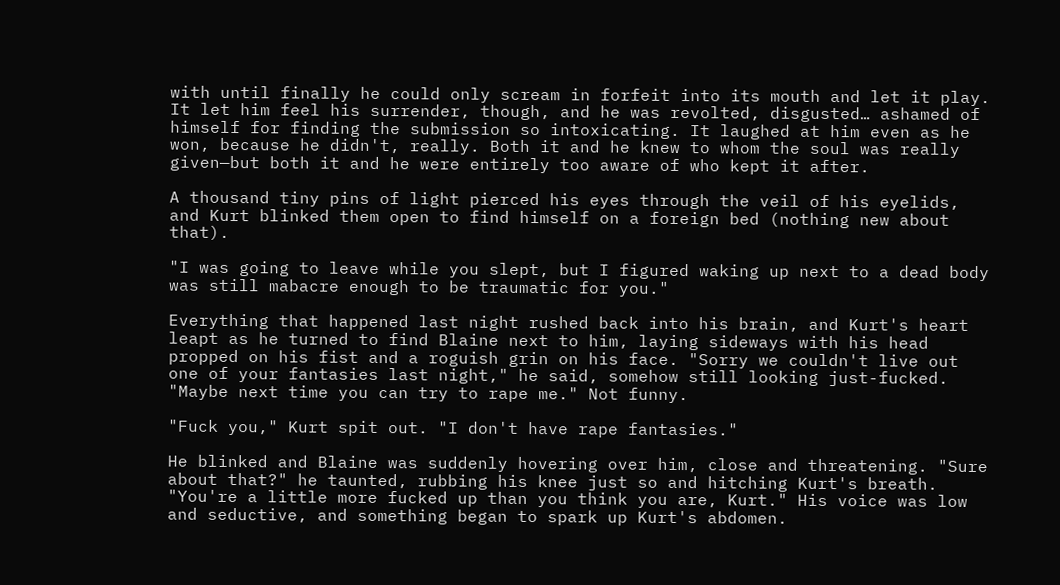with until finally he could only scream in forfeit into its mouth and let it play. It let him feel his surrender, though, and he was revolted, disgusted… ashamed of himself for finding the submission so intoxicating. It laughed at him even as he won, because he didn't, really. Both it and he knew to whom the soul was really given—but both it and he were entirely too aware of who kept it after.

A thousand tiny pins of light pierced his eyes through the veil of his eyelids, and Kurt blinked them open to find himself on a foreign bed (nothing new about that).

"I was going to leave while you slept, but I figured waking up next to a dead body was still mabacre enough to be traumatic for you."

Everything that happened last night rushed back into his brain, and Kurt's heart leapt as he turned to find Blaine next to him, laying sideways with his head propped on his fist and a roguish grin on his face. "Sorry we couldn't live out one of your fantasies last night," he said, somehow still looking just-fucked. "Maybe next time you can try to rape me." Not funny.

"Fuck you," Kurt spit out. "I don't have rape fantasies."

He blinked and Blaine was suddenly hovering over him, close and threatening. "Sure about that?" he taunted, rubbing his knee just so and hitching Kurt's breath. "You're a little more fucked up than you think you are, Kurt." His voice was low and seductive, and something began to spark up Kurt's abdomen.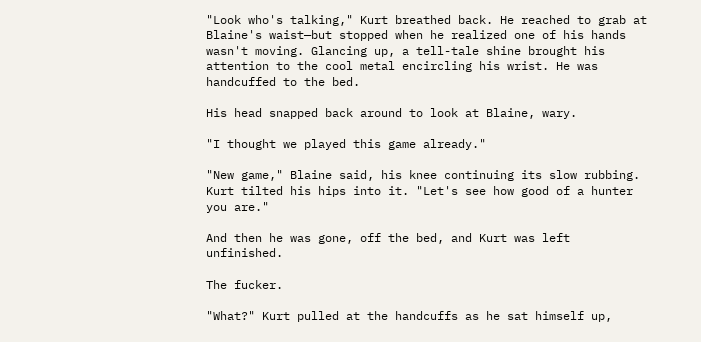"Look who's talking," Kurt breathed back. He reached to grab at Blaine's waist—but stopped when he realized one of his hands wasn't moving. Glancing up, a tell-tale shine brought his attention to the cool metal encircling his wrist. He was handcuffed to the bed.

His head snapped back around to look at Blaine, wary.

"I thought we played this game already."

"New game," Blaine said, his knee continuing its slow rubbing. Kurt tilted his hips into it. "Let's see how good of a hunter you are."

And then he was gone, off the bed, and Kurt was left unfinished.

The fucker.

"What?" Kurt pulled at the handcuffs as he sat himself up,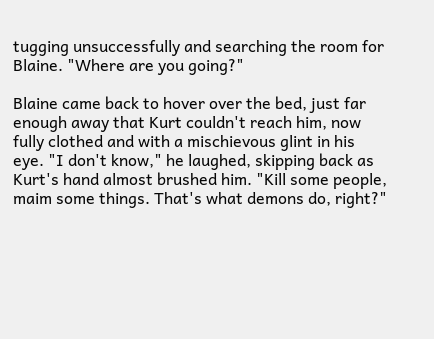tugging unsuccessfully and searching the room for Blaine. "Where are you going?"

Blaine came back to hover over the bed, just far enough away that Kurt couldn't reach him, now fully clothed and with a mischievous glint in his eye. "I don't know," he laughed, skipping back as Kurt's hand almost brushed him. "Kill some people, maim some things. That's what demons do, right?"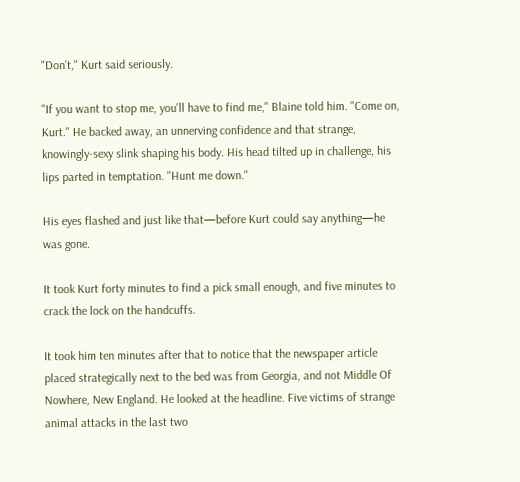"Don't," Kurt said seriously.

"If you want to stop me, you'll have to find me," Blaine told him. "Come on, Kurt." He backed away, an unnerving confidence and that strange, knowingly-sexy slink shaping his body. His head tilted up in challenge, his lips parted in temptation. "Hunt me down."

His eyes flashed and just like that—before Kurt could say anything—he was gone.

It took Kurt forty minutes to find a pick small enough, and five minutes to crack the lock on the handcuffs.

It took him ten minutes after that to notice that the newspaper article placed strategically next to the bed was from Georgia, and not Middle Of Nowhere, New England. He looked at the headline. Five victims of strange animal attacks in the last two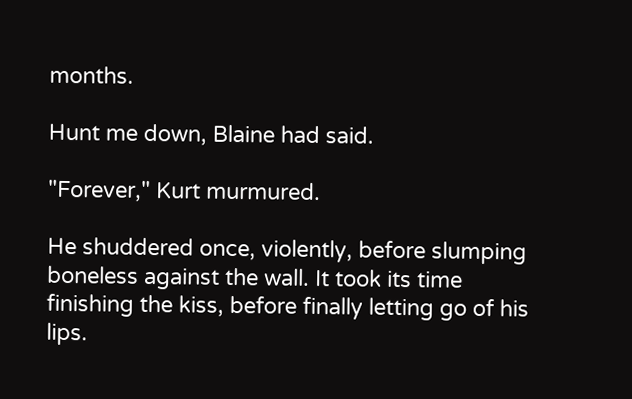months.

Hunt me down, Blaine had said.

"Forever," Kurt murmured.

He shuddered once, violently, before slumping boneless against the wall. It took its time finishing the kiss, before finally letting go of his lips.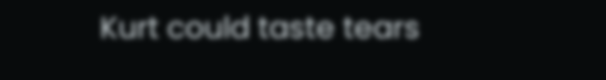Kurt could taste tears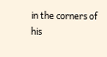in the corners of his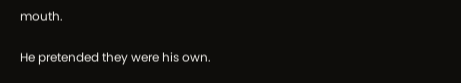mouth.

He pretended they were his own.